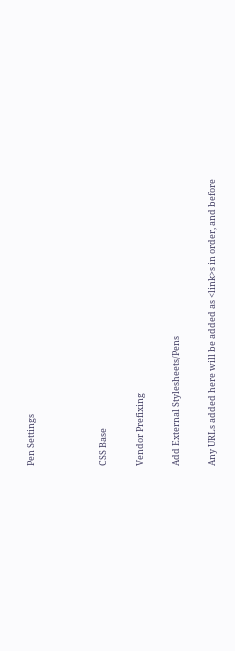Pen Settings



CSS Base

Vendor Prefixing

Add External Stylesheets/Pens

Any URLs added here will be added as <link>s in order, and before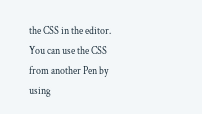the CSS in the editor. You can use the CSS from another Pen by using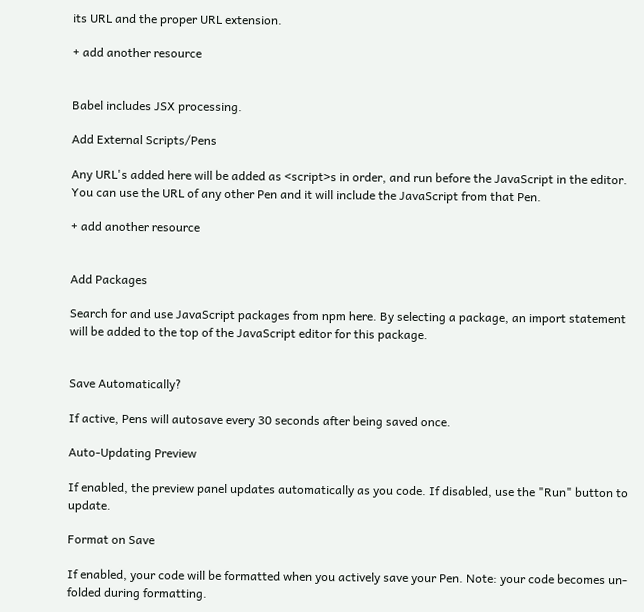its URL and the proper URL extension.

+ add another resource


Babel includes JSX processing.

Add External Scripts/Pens

Any URL's added here will be added as <script>s in order, and run before the JavaScript in the editor. You can use the URL of any other Pen and it will include the JavaScript from that Pen.

+ add another resource


Add Packages

Search for and use JavaScript packages from npm here. By selecting a package, an import statement will be added to the top of the JavaScript editor for this package.


Save Automatically?

If active, Pens will autosave every 30 seconds after being saved once.

Auto-Updating Preview

If enabled, the preview panel updates automatically as you code. If disabled, use the "Run" button to update.

Format on Save

If enabled, your code will be formatted when you actively save your Pen. Note: your code becomes un-folded during formatting.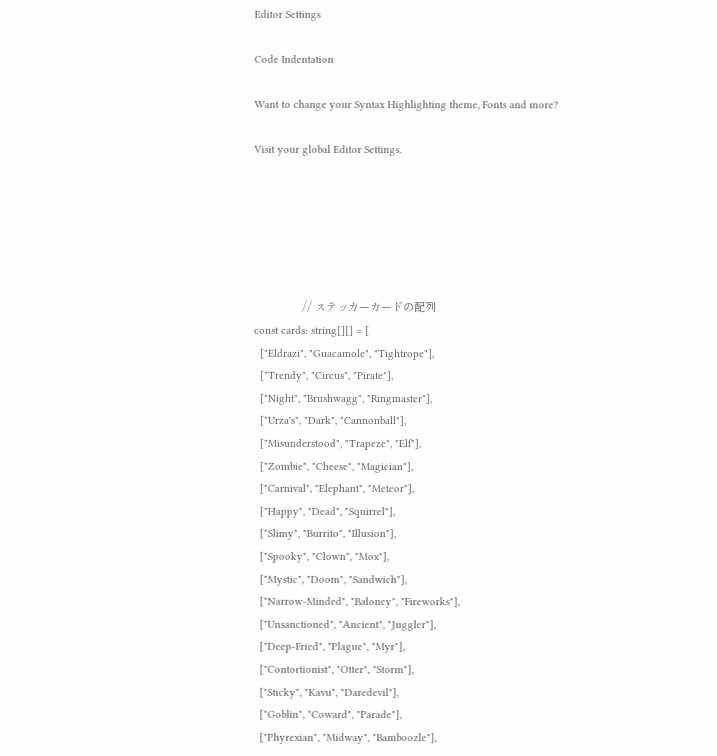Editor Settings

Code Indentation

Want to change your Syntax Highlighting theme, Fonts and more?

Visit your global Editor Settings.






                // ステッカーカードの配列
const cards: string[][] = [
  ["Eldrazi", "Guacamole", "Tightrope"],
  ["Trendy", "Circus", "Pirate"],
  ["Night", "Brushwagg", "Ringmaster"],
  ["Urza's", "Dark", "Cannonball"],
  ["Misunderstood", "Trapeze", "Elf"],
  ["Zombie", "Cheese", "Magician"],
  ["Carnival", "Elephant", "Meteor"],
  ["Happy", "Dead", "Squirrel"],
  ["Slimy", "Burrito", "Illusion"],
  ["Spooky", "Clown", "Mox"],
  ["Mystic", "Doom", "Sandwich"],
  ["Narrow-Minded", "Baloney", "Fireworks"],
  ["Unsanctioned", "Ancient", "Juggler"],
  ["Deep-Fried", "Plague", "Myr"],
  ["Contortionist", "Otter", "Storm"],
  ["Sticky", "Kavu", "Daredevil"],
  ["Goblin", "Coward", "Parade"],
  ["Phyrexian", "Midway", "Bamboozle"],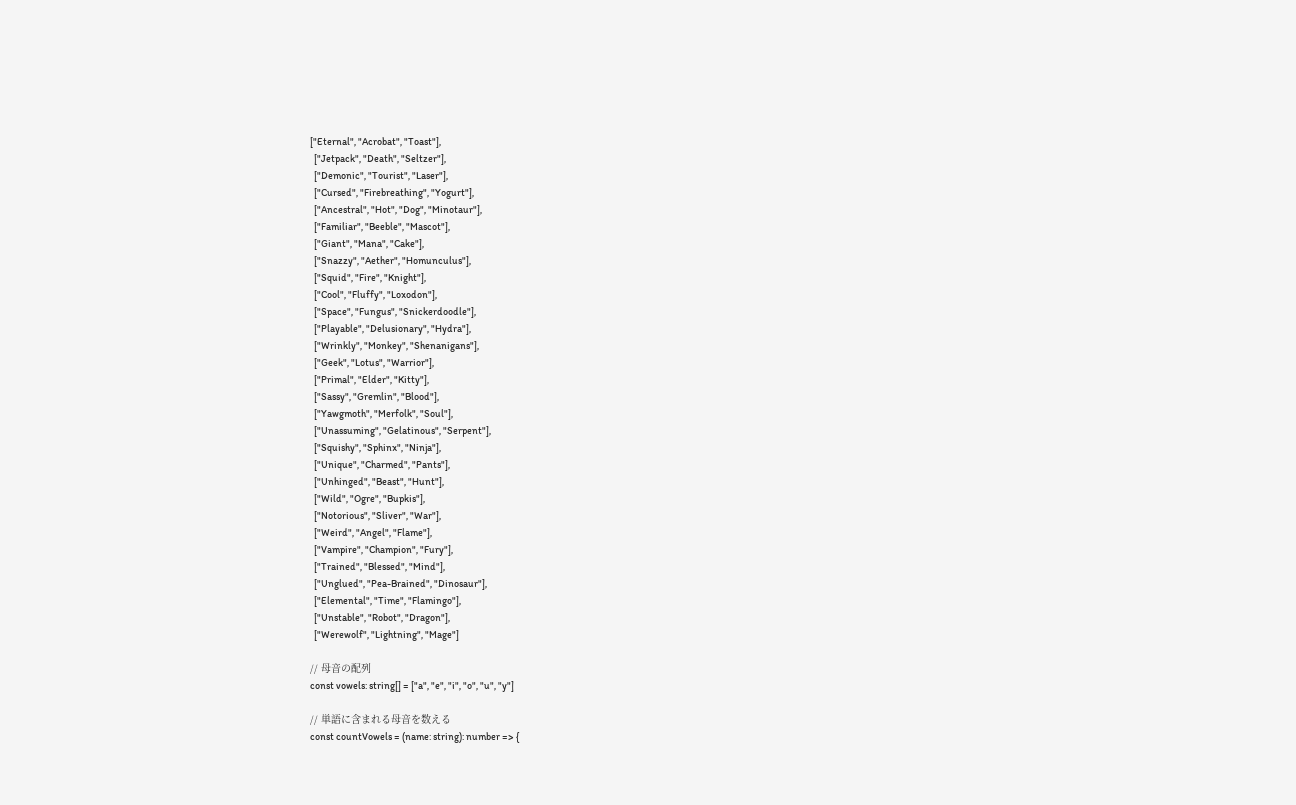["Eternal", "Acrobat", "Toast"],
  ["Jetpack", "Death", "Seltzer"],
  ["Demonic", "Tourist", "Laser"],
  ["Cursed", "Firebreathing", "Yogurt"],
  ["Ancestral", "Hot", "Dog", "Minotaur"],
  ["Familiar", "Beeble", "Mascot"],
  ["Giant", "Mana", "Cake"],
  ["Snazzy", "Aether", "Homunculus"],
  ["Squid", "Fire", "Knight"],
  ["Cool", "Fluffy", "Loxodon"],
  ["Space", "Fungus", "Snickerdoodle"],
  ["Playable", "Delusionary", "Hydra"],
  ["Wrinkly", "Monkey", "Shenanigans"],
  ["Geek", "Lotus", "Warrior"],
  ["Primal", "Elder", "Kitty"],
  ["Sassy", "Gremlin", "Blood"],
  ["Yawgmoth", "Merfolk", "Soul"],
  ["Unassuming", "Gelatinous", "Serpent"],
  ["Squishy", "Sphinx", "Ninja"],
  ["Unique", "Charmed", "Pants"],
  ["Unhinged", "Beast", "Hunt"],
  ["Wild", "Ogre", "Bupkis"],
  ["Notorious", "Sliver", "War"],
  ["Weird", "Angel", "Flame"],
  ["Vampire", "Champion", "Fury"],
  ["Trained", "Blessed", "Mind"],
  ["Unglued", "Pea-Brained", "Dinosaur"],
  ["Elemental", "Time", "Flamingo"],
  ["Unstable", "Robot", "Dragon"],
  ["Werewolf", "Lightning", "Mage"]

// 母音の配列
const vowels: string[] = ["a", "e", "i", "o", "u", "y"]

// 単語に含まれる母音を数える
const countVowels = (name: string): number => {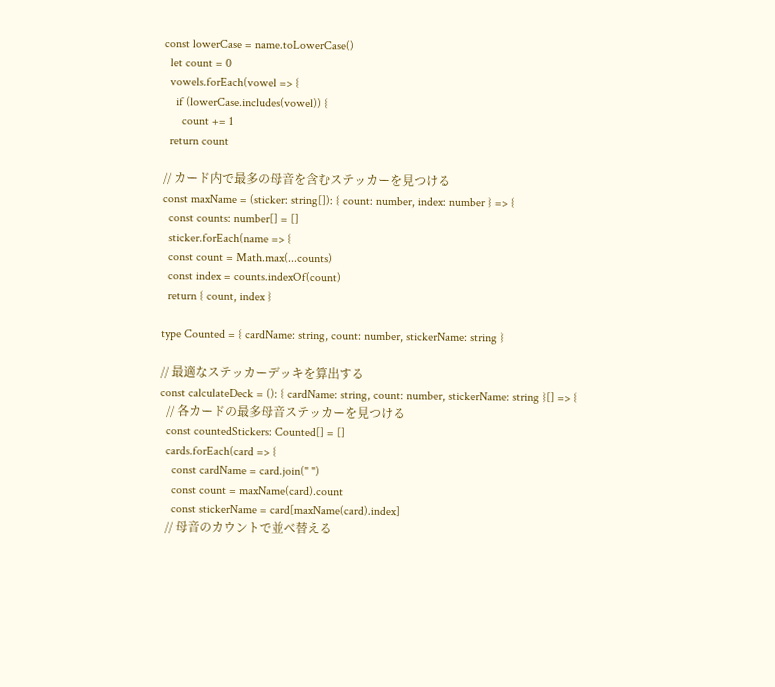const lowerCase = name.toLowerCase()
  let count = 0
  vowels.forEach(vowel => {
    if (lowerCase.includes(vowel)) {
      count += 1
  return count

// カード内で最多の母音を含むステッカーを見つける
const maxName = (sticker: string[]): { count: number, index: number } => {
  const counts: number[] = []
  sticker.forEach(name => {
  const count = Math.max(...counts)
  const index = counts.indexOf(count)
  return { count, index }

type Counted = { cardName: string, count: number, stickerName: string }

// 最適なステッカーデッキを算出する
const calculateDeck = (): { cardName: string, count: number, stickerName: string }[] => {
  // 各カードの最多母音ステッカーを見つける
  const countedStickers: Counted[] = []
  cards.forEach(card => {
    const cardName = card.join(" ")
    const count = maxName(card).count
    const stickerName = card[maxName(card).index]
  // 母音のカウントで並べ替える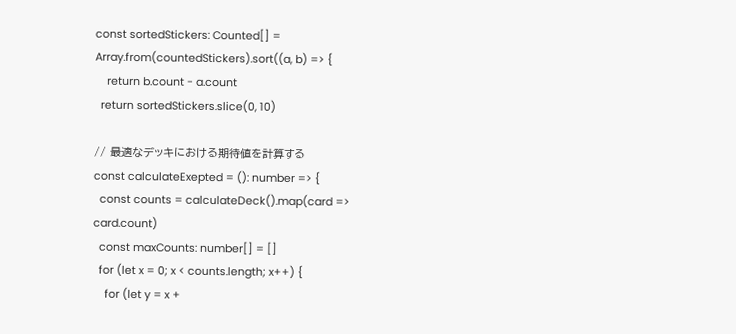const sortedStickers: Counted[] = Array.from(countedStickers).sort((a, b) => {
    return b.count - a.count
  return sortedStickers.slice(0, 10)

// 最適なデッキにおける期待値を計算する
const calculateExepted = (): number => {
  const counts = calculateDeck().map(card => card.count)
  const maxCounts: number[] = []
  for (let x = 0; x < counts.length; x++) {
    for (let y = x +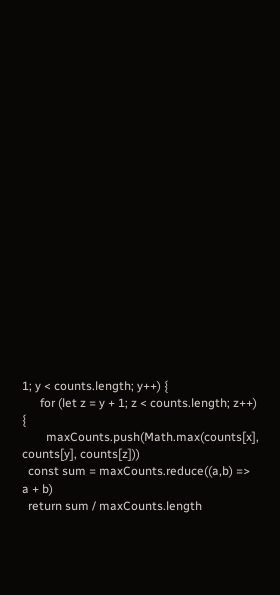1; y < counts.length; y++) {
      for (let z = y + 1; z < counts.length; z++) {
        maxCounts.push(Math.max(counts[x], counts[y], counts[z]))
  const sum = maxCounts.reduce((a,b) => a + b)
  return sum / maxCounts.length